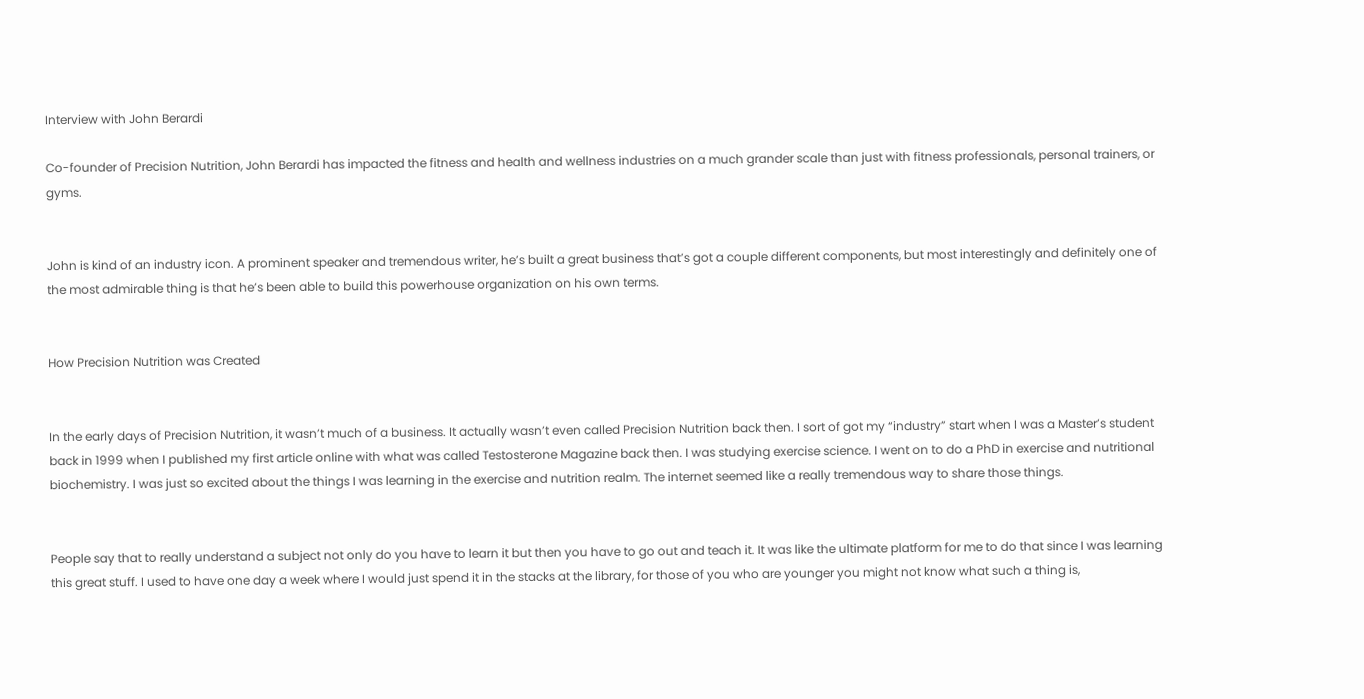Interview with John Berardi

Co-founder of Precision Nutrition, John Berardi has impacted the fitness and health and wellness industries on a much grander scale than just with fitness professionals, personal trainers, or gyms.


John is kind of an industry icon. A prominent speaker and tremendous writer, he’s built a great business that’s got a couple different components, but most interestingly and definitely one of the most admirable thing is that he’s been able to build this powerhouse organization on his own terms.


How Precision Nutrition was Created


In the early days of Precision Nutrition, it wasn’t much of a business. It actually wasn’t even called Precision Nutrition back then. I sort of got my “industry” start when I was a Master’s student back in 1999 when I published my first article online with what was called Testosterone Magazine back then. I was studying exercise science. I went on to do a PhD in exercise and nutritional biochemistry. I was just so excited about the things I was learning in the exercise and nutrition realm. The internet seemed like a really tremendous way to share those things.


People say that to really understand a subject not only do you have to learn it but then you have to go out and teach it. It was like the ultimate platform for me to do that since I was learning this great stuff. I used to have one day a week where I would just spend it in the stacks at the library, for those of you who are younger you might not know what such a thing is,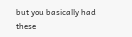but you basically had these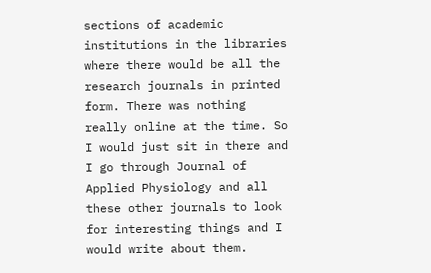sections of academic institutions in the libraries where there would be all the research journals in printed form. There was nothing really online at the time. So I would just sit in there and I go through Journal of Applied Physiology and all these other journals to look for interesting things and I would write about them.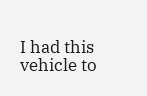I had this vehicle to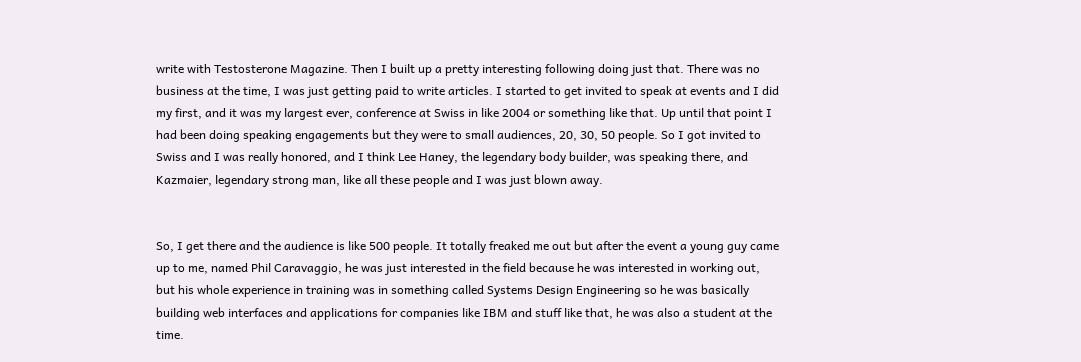write with Testosterone Magazine. Then I built up a pretty interesting following doing just that. There was no business at the time, I was just getting paid to write articles. I started to get invited to speak at events and I did my first, and it was my largest ever, conference at Swiss in like 2004 or something like that. Up until that point I had been doing speaking engagements but they were to small audiences, 20, 30, 50 people. So I got invited to Swiss and I was really honored, and I think Lee Haney, the legendary body builder, was speaking there, and Kazmaier, legendary strong man, like all these people and I was just blown away.


So, I get there and the audience is like 500 people. It totally freaked me out but after the event a young guy came up to me, named Phil Caravaggio, he was just interested in the field because he was interested in working out, but his whole experience in training was in something called Systems Design Engineering so he was basically building web interfaces and applications for companies like IBM and stuff like that, he was also a student at the time.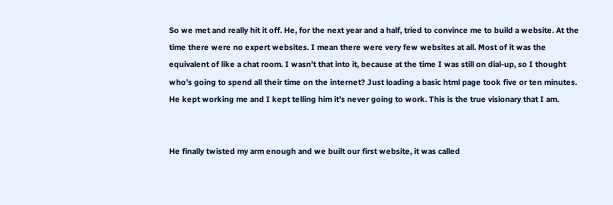So we met and really hit it off. He, for the next year and a half, tried to convince me to build a website. At the time there were no expert websites. I mean there were very few websites at all. Most of it was the equivalent of like a chat room. I wasn’t that into it, because at the time I was still on dial-up, so I thought who’s going to spend all their time on the internet? Just loading a basic html page took five or ten minutes. He kept working me and I kept telling him it’s never going to work. This is the true visionary that I am.


He finally twisted my arm enough and we built our first website, it was called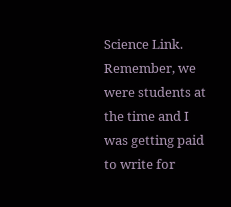Science Link. Remember, we were students at the time and I was getting paid to write for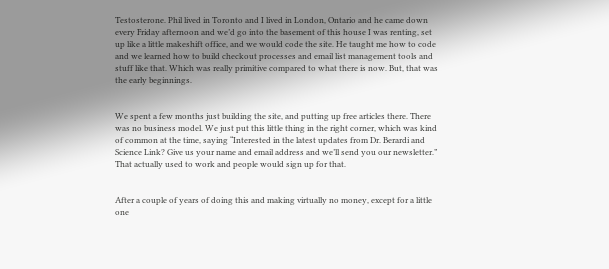Testosterone. Phil lived in Toronto and I lived in London, Ontario and he came down every Friday afternoon and we’d go into the basement of this house I was renting, set up like a little makeshift office, and we would code the site. He taught me how to code and we learned how to build checkout processes and email list management tools and stuff like that. Which was really primitive compared to what there is now. But, that was the early beginnings.


We spent a few months just building the site, and putting up free articles there. There was no business model. We just put this little thing in the right corner, which was kind of common at the time, saying “Interested in the latest updates from Dr. Berardi and Science Link? Give us your name and email address and we’ll send you our newsletter.” That actually used to work and people would sign up for that.


After a couple of years of doing this and making virtually no money, except for a little one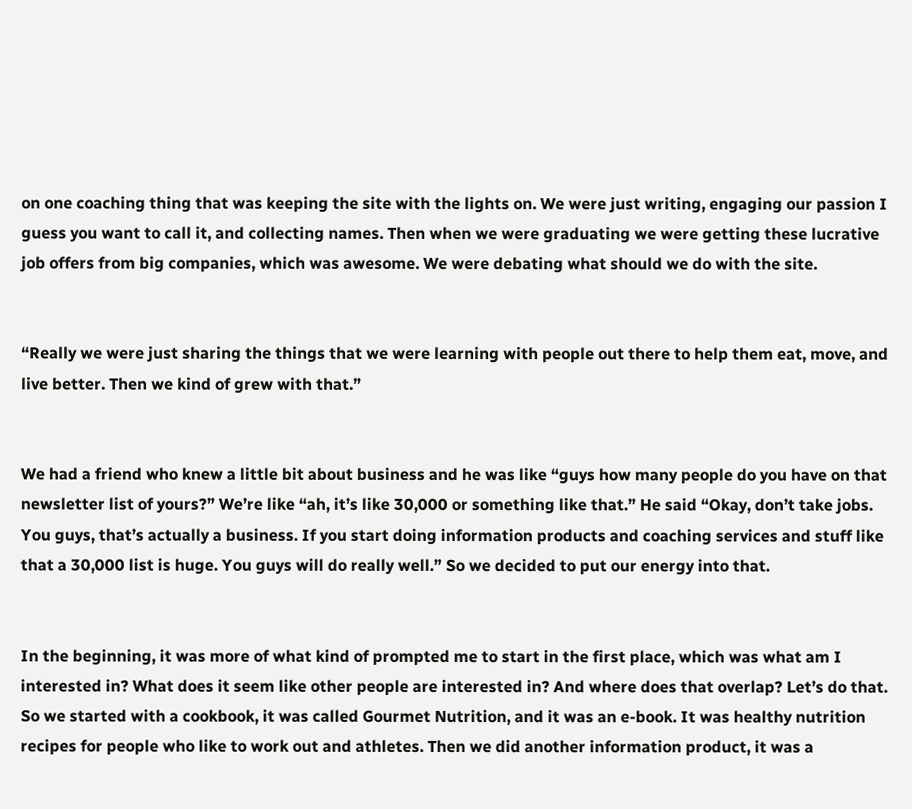on one coaching thing that was keeping the site with the lights on. We were just writing, engaging our passion I guess you want to call it, and collecting names. Then when we were graduating we were getting these lucrative job offers from big companies, which was awesome. We were debating what should we do with the site.


“Really we were just sharing the things that we were learning with people out there to help them eat, move, and live better. Then we kind of grew with that.”


We had a friend who knew a little bit about business and he was like “guys how many people do you have on that newsletter list of yours?” We’re like “ah, it’s like 30,000 or something like that.” He said “Okay, don’t take jobs. You guys, that’s actually a business. If you start doing information products and coaching services and stuff like that a 30,000 list is huge. You guys will do really well.” So we decided to put our energy into that.


In the beginning, it was more of what kind of prompted me to start in the first place, which was what am I interested in? What does it seem like other people are interested in? And where does that overlap? Let’s do that. So we started with a cookbook, it was called Gourmet Nutrition, and it was an e-book. It was healthy nutrition recipes for people who like to work out and athletes. Then we did another information product, it was a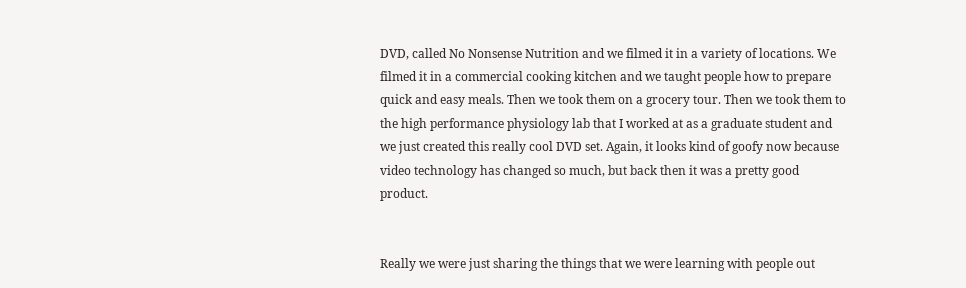DVD, called No Nonsense Nutrition and we filmed it in a variety of locations. We filmed it in a commercial cooking kitchen and we taught people how to prepare quick and easy meals. Then we took them on a grocery tour. Then we took them to the high performance physiology lab that I worked at as a graduate student and we just created this really cool DVD set. Again, it looks kind of goofy now because video technology has changed so much, but back then it was a pretty good product.


Really we were just sharing the things that we were learning with people out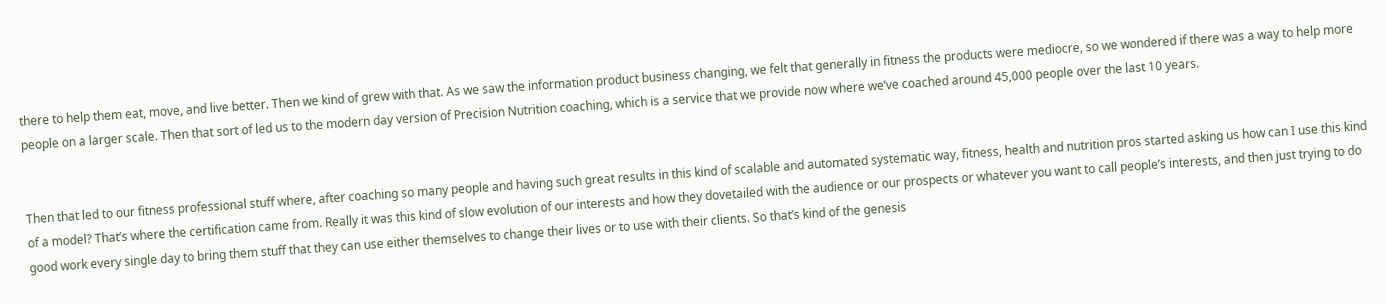there to help them eat, move, and live better. Then we kind of grew with that. As we saw the information product business changing, we felt that generally in fitness the products were mediocre, so we wondered if there was a way to help more people on a larger scale. Then that sort of led us to the modern day version of Precision Nutrition coaching, which is a service that we provide now where we’ve coached around 45,000 people over the last 10 years.


Then that led to our fitness professional stuff where, after coaching so many people and having such great results in this kind of scalable and automated systematic way, fitness, health and nutrition pros started asking us how can I use this kind of a model? That’s where the certification came from. Really it was this kind of slow evolution of our interests and how they dovetailed with the audience or our prospects or whatever you want to call people’s interests, and then just trying to do good work every single day to bring them stuff that they can use either themselves to change their lives or to use with their clients. So that’s kind of the genesis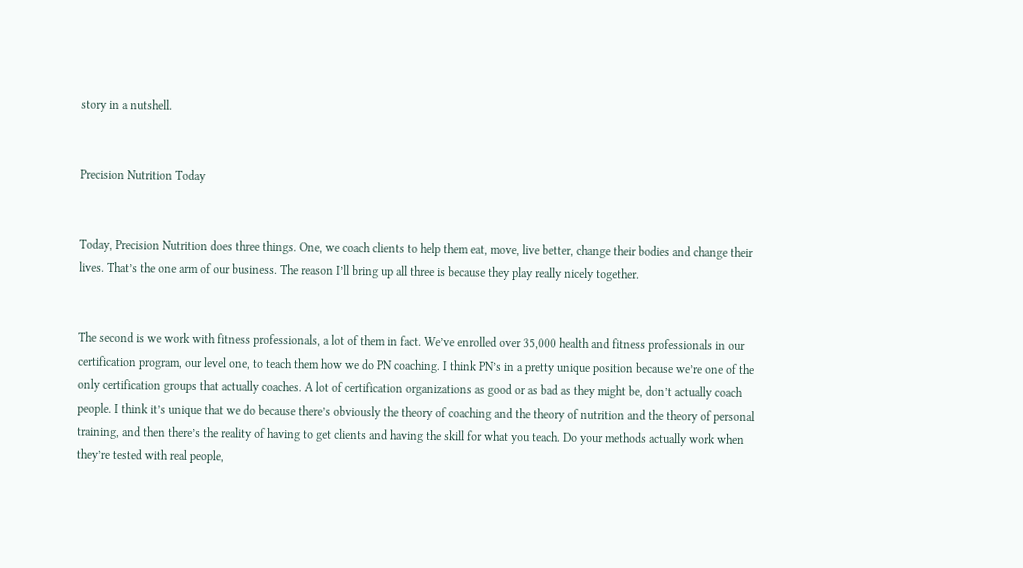story in a nutshell.


Precision Nutrition Today


Today, Precision Nutrition does three things. One, we coach clients to help them eat, move, live better, change their bodies and change their lives. That’s the one arm of our business. The reason I’ll bring up all three is because they play really nicely together.


The second is we work with fitness professionals, a lot of them in fact. We’ve enrolled over 35,000 health and fitness professionals in our certification program, our level one, to teach them how we do PN coaching. I think PN’s in a pretty unique position because we’re one of the only certification groups that actually coaches. A lot of certification organizations as good or as bad as they might be, don’t actually coach people. I think it’s unique that we do because there’s obviously the theory of coaching and the theory of nutrition and the theory of personal training, and then there’s the reality of having to get clients and having the skill for what you teach. Do your methods actually work when they’re tested with real people,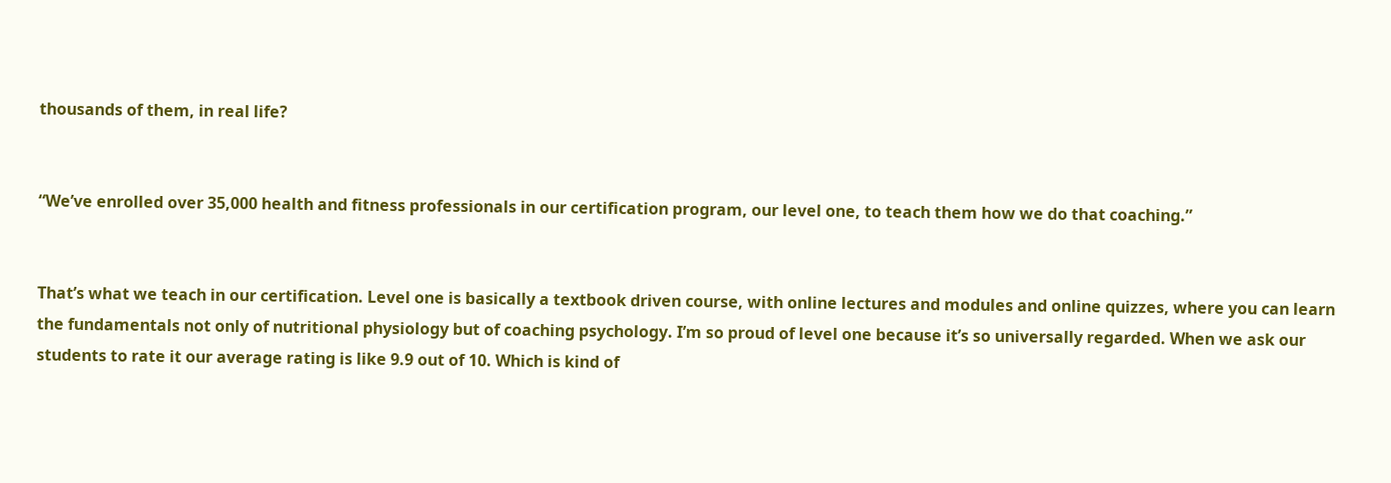thousands of them, in real life?


“We’ve enrolled over 35,000 health and fitness professionals in our certification program, our level one, to teach them how we do that coaching.”


That’s what we teach in our certification. Level one is basically a textbook driven course, with online lectures and modules and online quizzes, where you can learn the fundamentals not only of nutritional physiology but of coaching psychology. I’m so proud of level one because it’s so universally regarded. When we ask our students to rate it our average rating is like 9.9 out of 10. Which is kind of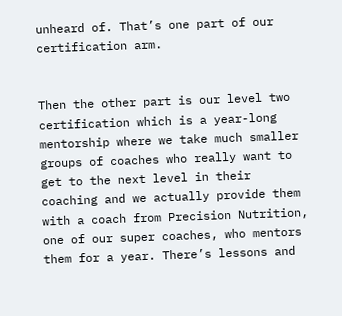unheard of. That’s one part of our certification arm.


Then the other part is our level two certification which is a year-long mentorship where we take much smaller groups of coaches who really want to get to the next level in their coaching and we actually provide them with a coach from Precision Nutrition, one of our super coaches, who mentors them for a year. There’s lessons and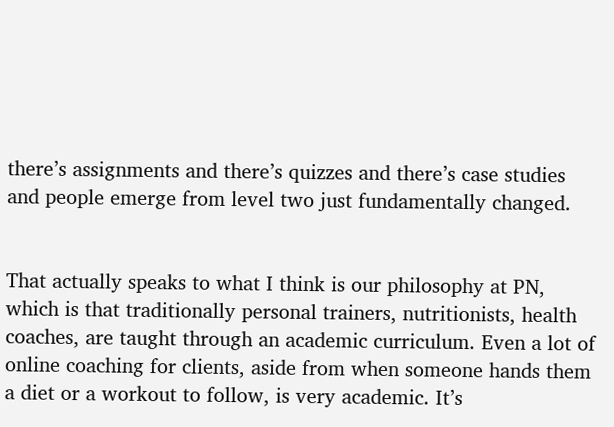there’s assignments and there’s quizzes and there’s case studies and people emerge from level two just fundamentally changed.


That actually speaks to what I think is our philosophy at PN, which is that traditionally personal trainers, nutritionists, health coaches, are taught through an academic curriculum. Even a lot of online coaching for clients, aside from when someone hands them a diet or a workout to follow, is very academic. It’s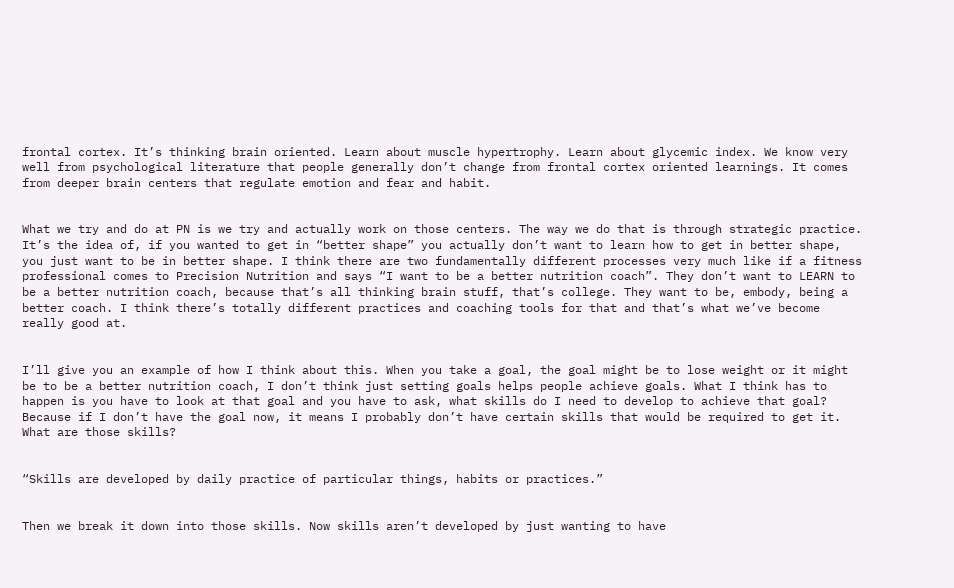frontal cortex. It’s thinking brain oriented. Learn about muscle hypertrophy. Learn about glycemic index. We know very well from psychological literature that people generally don’t change from frontal cortex oriented learnings. It comes from deeper brain centers that regulate emotion and fear and habit.


What we try and do at PN is we try and actually work on those centers. The way we do that is through strategic practice. It’s the idea of, if you wanted to get in “better shape” you actually don’t want to learn how to get in better shape, you just want to be in better shape. I think there are two fundamentally different processes very much like if a fitness professional comes to Precision Nutrition and says “I want to be a better nutrition coach”. They don’t want to LEARN to be a better nutrition coach, because that’s all thinking brain stuff, that’s college. They want to be, embody, being a better coach. I think there’s totally different practices and coaching tools for that and that’s what we’ve become really good at.


I’ll give you an example of how I think about this. When you take a goal, the goal might be to lose weight or it might be to be a better nutrition coach, I don’t think just setting goals helps people achieve goals. What I think has to happen is you have to look at that goal and you have to ask, what skills do I need to develop to achieve that goal? Because if I don’t have the goal now, it means I probably don’t have certain skills that would be required to get it. What are those skills?


“Skills are developed by daily practice of particular things, habits or practices.”


Then we break it down into those skills. Now skills aren’t developed by just wanting to have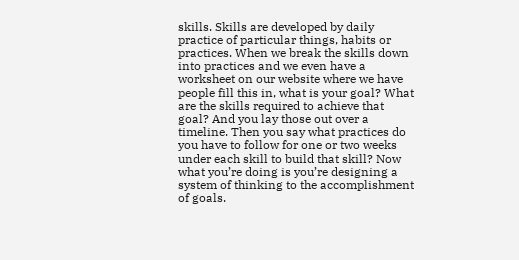skills. Skills are developed by daily practice of particular things, habits or practices. When we break the skills down into practices and we even have a worksheet on our website where we have people fill this in, what is your goal? What are the skills required to achieve that goal? And you lay those out over a timeline. Then you say what practices do you have to follow for one or two weeks under each skill to build that skill? Now what you’re doing is you’re designing a system of thinking to the accomplishment of goals.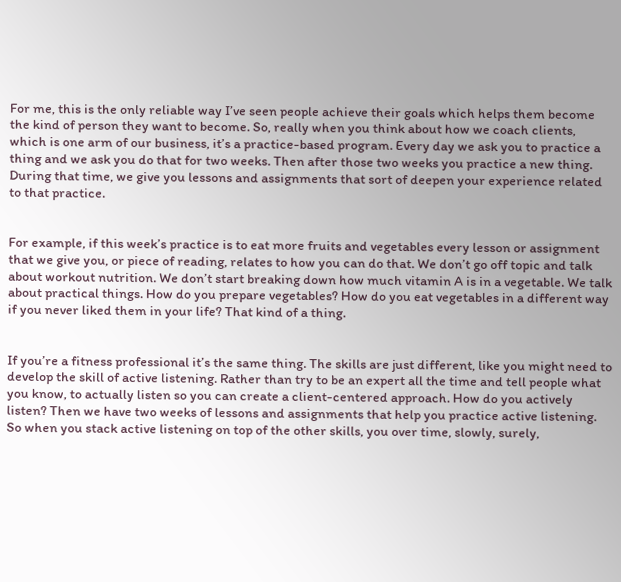For me, this is the only reliable way I’ve seen people achieve their goals which helps them become the kind of person they want to become. So, really when you think about how we coach clients, which is one arm of our business, it’s a practice-based program. Every day we ask you to practice a thing and we ask you do that for two weeks. Then after those two weeks you practice a new thing. During that time, we give you lessons and assignments that sort of deepen your experience related to that practice.


For example, if this week’s practice is to eat more fruits and vegetables every lesson or assignment that we give you, or piece of reading, relates to how you can do that. We don’t go off topic and talk about workout nutrition. We don’t start breaking down how much vitamin A is in a vegetable. We talk about practical things. How do you prepare vegetables? How do you eat vegetables in a different way if you never liked them in your life? That kind of a thing.


If you’re a fitness professional it’s the same thing. The skills are just different, like you might need to develop the skill of active listening. Rather than try to be an expert all the time and tell people what you know, to actually listen so you can create a client-centered approach. How do you actively listen? Then we have two weeks of lessons and assignments that help you practice active listening. So when you stack active listening on top of the other skills, you over time, slowly, surely,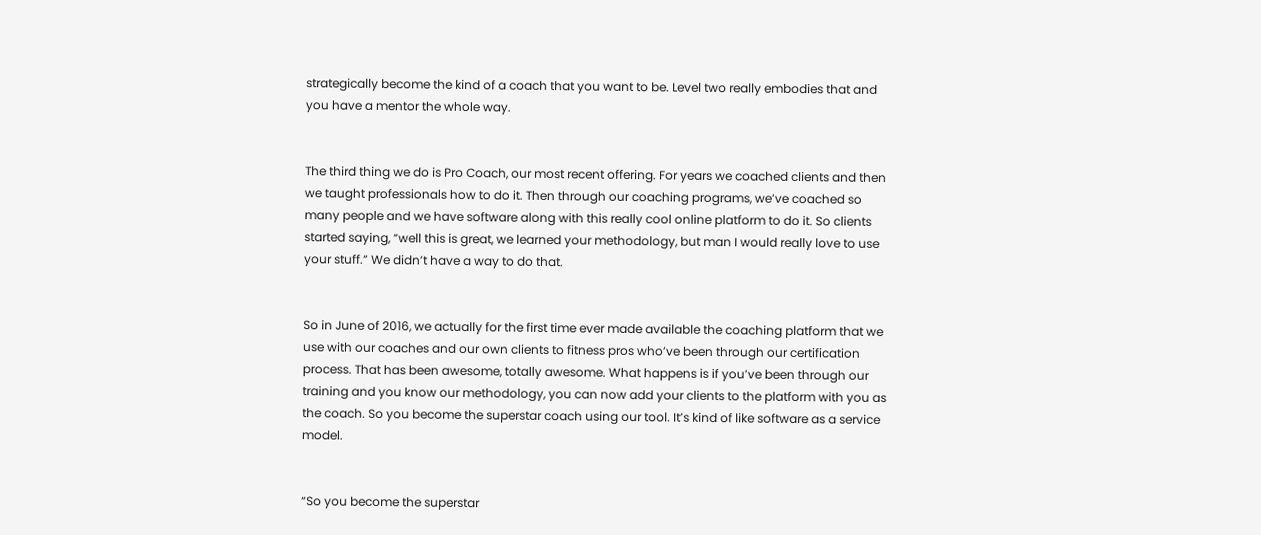strategically become the kind of a coach that you want to be. Level two really embodies that and you have a mentor the whole way.


The third thing we do is Pro Coach, our most recent offering. For years we coached clients and then we taught professionals how to do it. Then through our coaching programs, we’ve coached so many people and we have software along with this really cool online platform to do it. So clients started saying, “well this is great, we learned your methodology, but man I would really love to use your stuff.” We didn’t have a way to do that.


So in June of 2016, we actually for the first time ever made available the coaching platform that we use with our coaches and our own clients to fitness pros who’ve been through our certification process. That has been awesome, totally awesome. What happens is if you’ve been through our training and you know our methodology, you can now add your clients to the platform with you as the coach. So you become the superstar coach using our tool. It’s kind of like software as a service model.


“So you become the superstar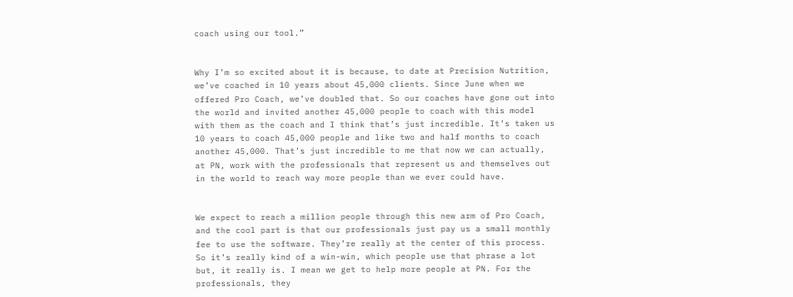coach using our tool.”


Why I’m so excited about it is because, to date at Precision Nutrition, we’ve coached in 10 years about 45,000 clients. Since June when we offered Pro Coach, we’ve doubled that. So our coaches have gone out into the world and invited another 45,000 people to coach with this model with them as the coach and I think that’s just incredible. It’s taken us 10 years to coach 45,000 people and like two and half months to coach another 45,000. That’s just incredible to me that now we can actually, at PN, work with the professionals that represent us and themselves out in the world to reach way more people than we ever could have.


We expect to reach a million people through this new arm of Pro Coach, and the cool part is that our professionals just pay us a small monthly fee to use the software. They’re really at the center of this process. So it’s really kind of a win-win, which people use that phrase a lot but, it really is. I mean we get to help more people at PN. For the professionals, they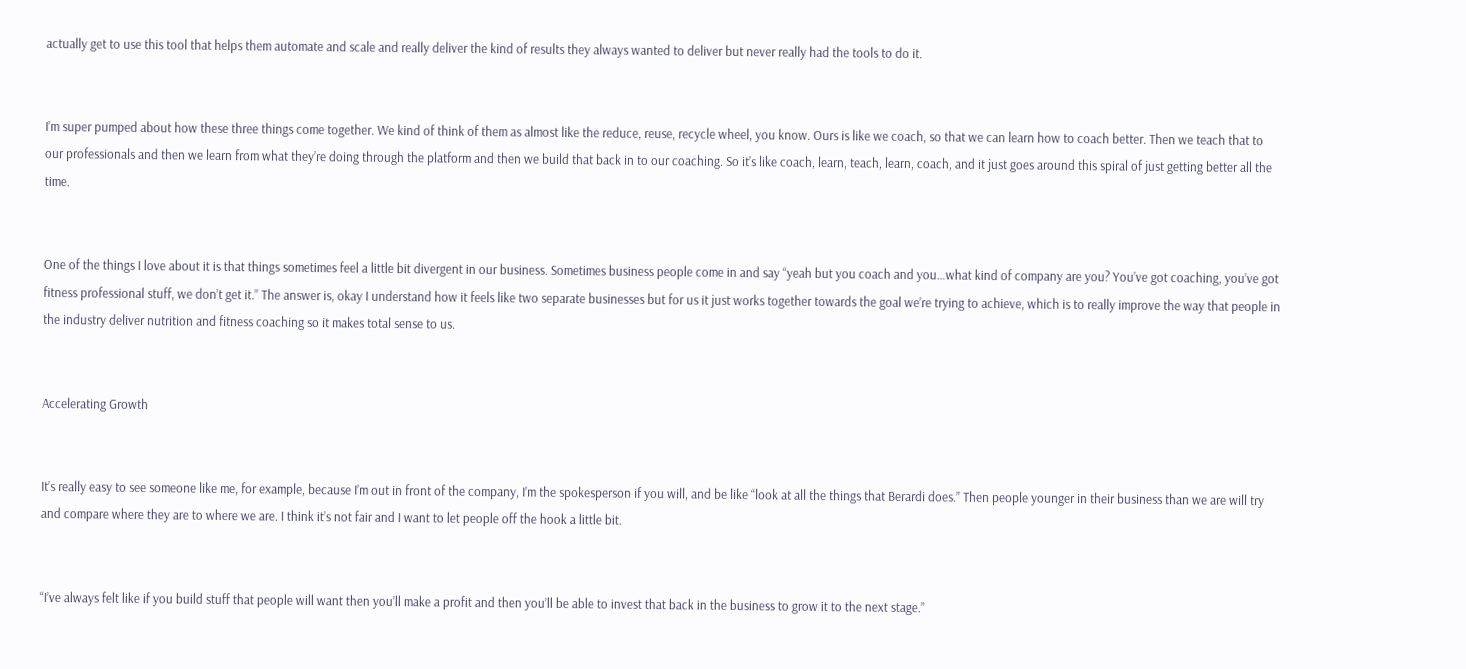actually get to use this tool that helps them automate and scale and really deliver the kind of results they always wanted to deliver but never really had the tools to do it.


I’m super pumped about how these three things come together. We kind of think of them as almost like the reduce, reuse, recycle wheel, you know. Ours is like we coach, so that we can learn how to coach better. Then we teach that to our professionals and then we learn from what they’re doing through the platform and then we build that back in to our coaching. So it’s like coach, learn, teach, learn, coach, and it just goes around this spiral of just getting better all the time.


One of the things I love about it is that things sometimes feel a little bit divergent in our business. Sometimes business people come in and say “yeah but you coach and you…what kind of company are you? You’ve got coaching, you’ve got fitness professional stuff, we don’t get it.” The answer is, okay I understand how it feels like two separate businesses but for us it just works together towards the goal we’re trying to achieve, which is to really improve the way that people in the industry deliver nutrition and fitness coaching so it makes total sense to us.


Accelerating Growth


It’s really easy to see someone like me, for example, because I’m out in front of the company, I’m the spokesperson if you will, and be like “look at all the things that Berardi does.” Then people younger in their business than we are will try and compare where they are to where we are. I think it’s not fair and I want to let people off the hook a little bit.


“I’ve always felt like if you build stuff that people will want then you’ll make a profit and then you’ll be able to invest that back in the business to grow it to the next stage.”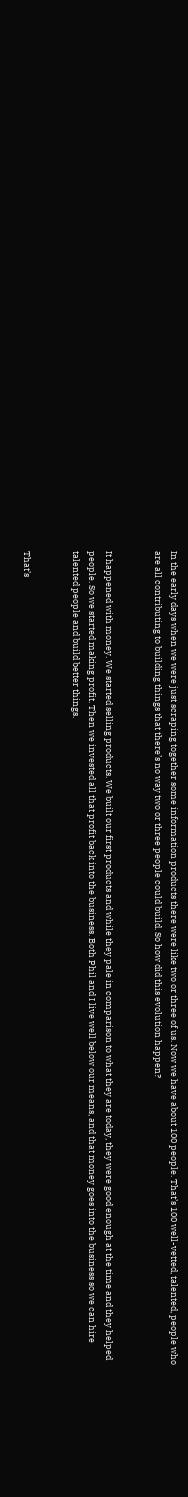In the early days when we were just scraping together some information products there were like two or three of us. Now we have about 100 people. That’s 100 well-vetted, talented, people who are all contributing to building things that there’s no way two or three people could build. So how did this evolution happen?


It happened with money. We started selling products. We built our first products and while they pale in comparison to what they are today, they were good enough at the time and they helped people. So we started making profit. Then we invested all that profit back into the business. Both Phil and I live well below our means, and that money goes into the business so we can hire talented people and build better things.


That’s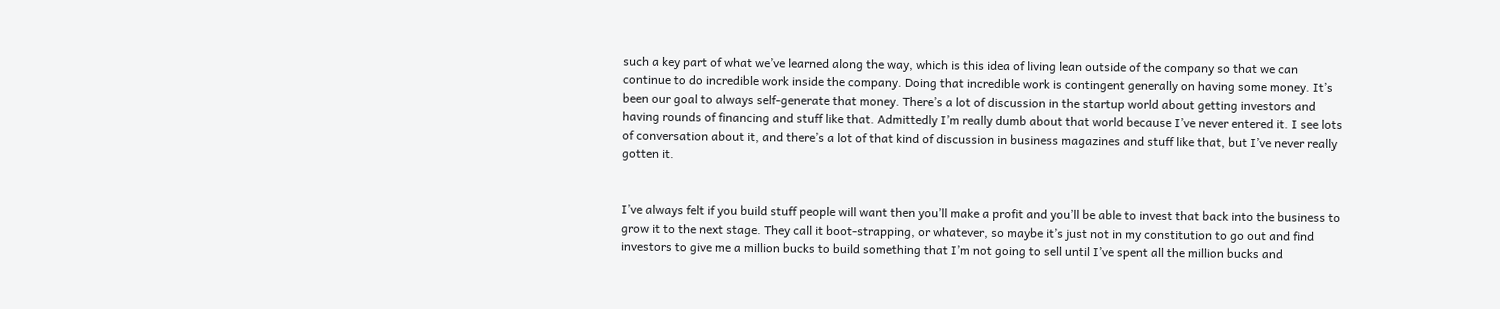such a key part of what we’ve learned along the way, which is this idea of living lean outside of the company so that we can continue to do incredible work inside the company. Doing that incredible work is contingent generally on having some money. It’s been our goal to always self-generate that money. There’s a lot of discussion in the startup world about getting investors and having rounds of financing and stuff like that. Admittedly I’m really dumb about that world because I’ve never entered it. I see lots of conversation about it, and there’s a lot of that kind of discussion in business magazines and stuff like that, but I’ve never really gotten it.


I’ve always felt if you build stuff people will want then you’ll make a profit and you’ll be able to invest that back into the business to grow it to the next stage. They call it boot-strapping, or whatever, so maybe it’s just not in my constitution to go out and find investors to give me a million bucks to build something that I’m not going to sell until I’ve spent all the million bucks and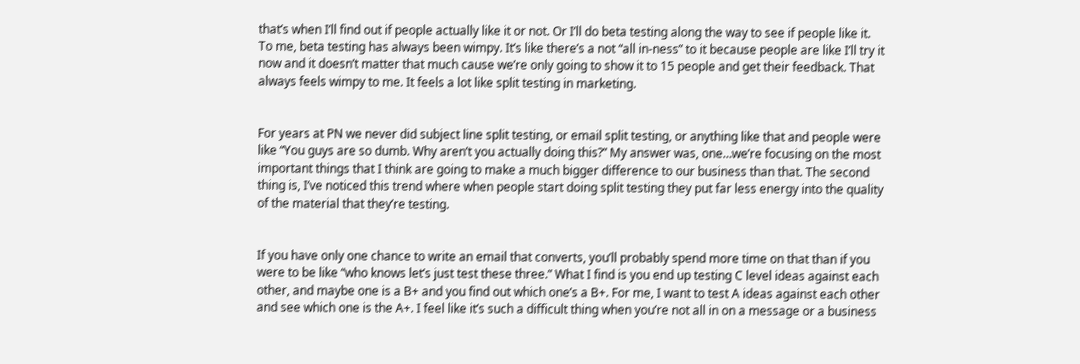that’s when I’ll find out if people actually like it or not. Or I’ll do beta testing along the way to see if people like it. To me, beta testing has always been wimpy. It’s like there’s a not “all in-ness” to it because people are like I’ll try it now and it doesn’t matter that much cause we’re only going to show it to 15 people and get their feedback. That always feels wimpy to me. It feels a lot like split testing in marketing.


For years at PN we never did subject line split testing, or email split testing, or anything like that and people were like “You guys are so dumb. Why aren’t you actually doing this?” My answer was, one…we’re focusing on the most important things that I think are going to make a much bigger difference to our business than that. The second thing is, I’ve noticed this trend where when people start doing split testing they put far less energy into the quality of the material that they’re testing.


If you have only one chance to write an email that converts, you’ll probably spend more time on that than if you were to be like “who knows let’s just test these three.” What I find is you end up testing C level ideas against each other, and maybe one is a B+ and you find out which one’s a B+. For me, I want to test A ideas against each other and see which one is the A+. I feel like it’s such a difficult thing when you’re not all in on a message or a business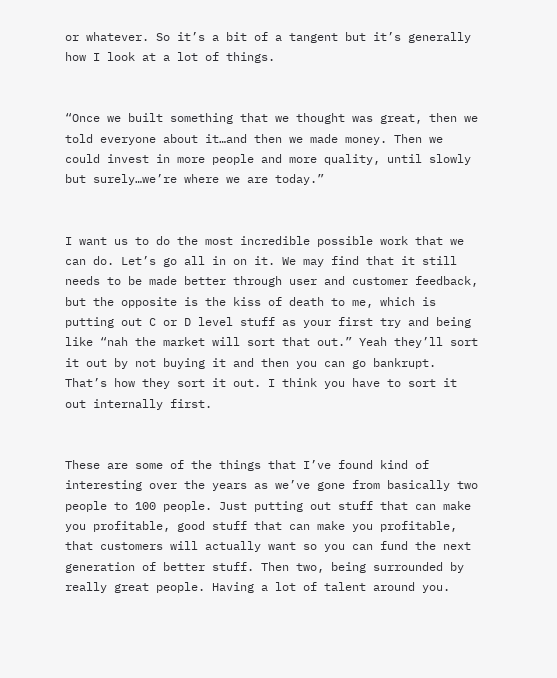or whatever. So it’s a bit of a tangent but it’s generally how I look at a lot of things.


“Once we built something that we thought was great, then we told everyone about it…and then we made money. Then we could invest in more people and more quality, until slowly but surely…we’re where we are today.”


I want us to do the most incredible possible work that we can do. Let’s go all in on it. We may find that it still needs to be made better through user and customer feedback, but the opposite is the kiss of death to me, which is putting out C or D level stuff as your first try and being like “nah the market will sort that out.” Yeah they’ll sort it out by not buying it and then you can go bankrupt. That’s how they sort it out. I think you have to sort it out internally first.


These are some of the things that I’ve found kind of interesting over the years as we’ve gone from basically two people to 100 people. Just putting out stuff that can make you profitable, good stuff that can make you profitable, that customers will actually want so you can fund the next generation of better stuff. Then two, being surrounded by really great people. Having a lot of talent around you.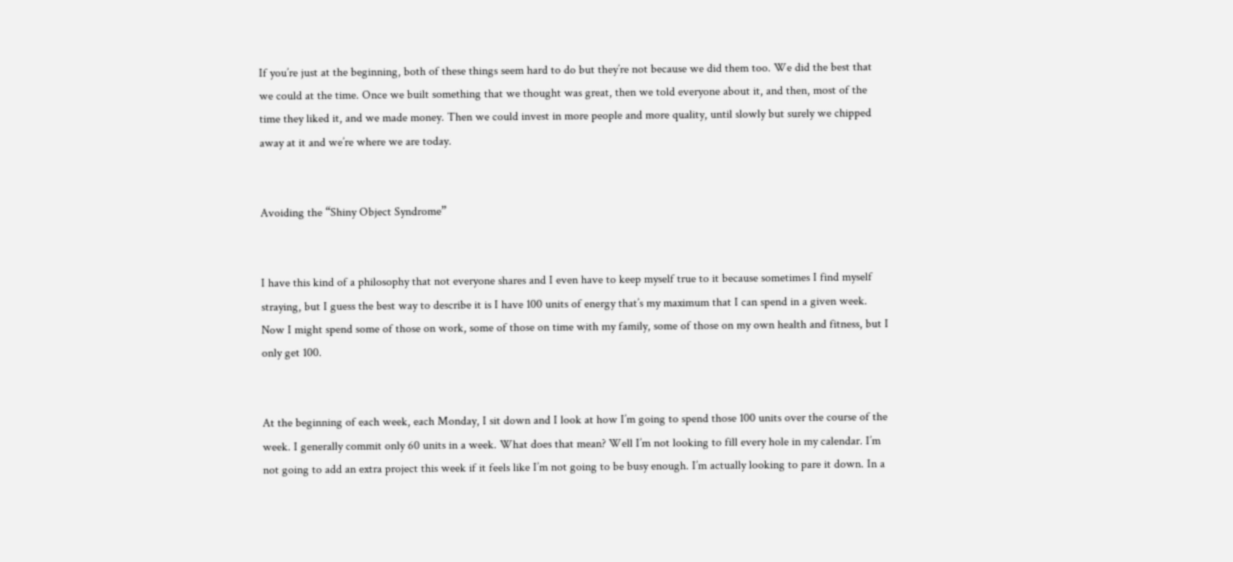If you’re just at the beginning, both of these things seem hard to do but they’re not because we did them too. We did the best that we could at the time. Once we built something that we thought was great, then we told everyone about it, and then, most of the time they liked it, and we made money. Then we could invest in more people and more quality, until slowly but surely we chipped away at it and we’re where we are today.


Avoiding the “Shiny Object Syndrome”


I have this kind of a philosophy that not everyone shares and I even have to keep myself true to it because sometimes I find myself straying, but I guess the best way to describe it is I have 100 units of energy that’s my maximum that I can spend in a given week. Now I might spend some of those on work, some of those on time with my family, some of those on my own health and fitness, but I only get 100.


At the beginning of each week, each Monday, I sit down and I look at how I’m going to spend those 100 units over the course of the week. I generally commit only 60 units in a week. What does that mean? Well I’m not looking to fill every hole in my calendar. I’m not going to add an extra project this week if it feels like I’m not going to be busy enough. I’m actually looking to pare it down. In a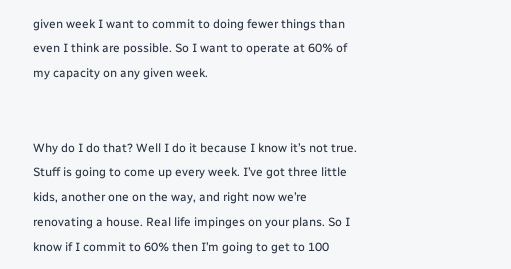given week I want to commit to doing fewer things than even I think are possible. So I want to operate at 60% of my capacity on any given week.


Why do I do that? Well I do it because I know it’s not true. Stuff is going to come up every week. I’ve got three little kids, another one on the way, and right now we’re renovating a house. Real life impinges on your plans. So I know if I commit to 60% then I’m going to get to 100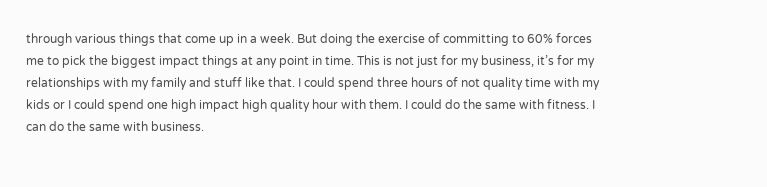through various things that come up in a week. But doing the exercise of committing to 60% forces me to pick the biggest impact things at any point in time. This is not just for my business, it’s for my relationships with my family and stuff like that. I could spend three hours of not quality time with my kids or I could spend one high impact high quality hour with them. I could do the same with fitness. I can do the same with business.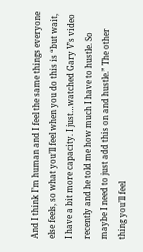And I think I’m human and I feel the same things everyone else feels, so what you’ll feel when you do this is “but wait, I have a bit more capacity. I just…watched Gary V’s video recently and he told me how much I have to hustle. So maybe I need to just add this on and hustle.” The other thing you’ll feel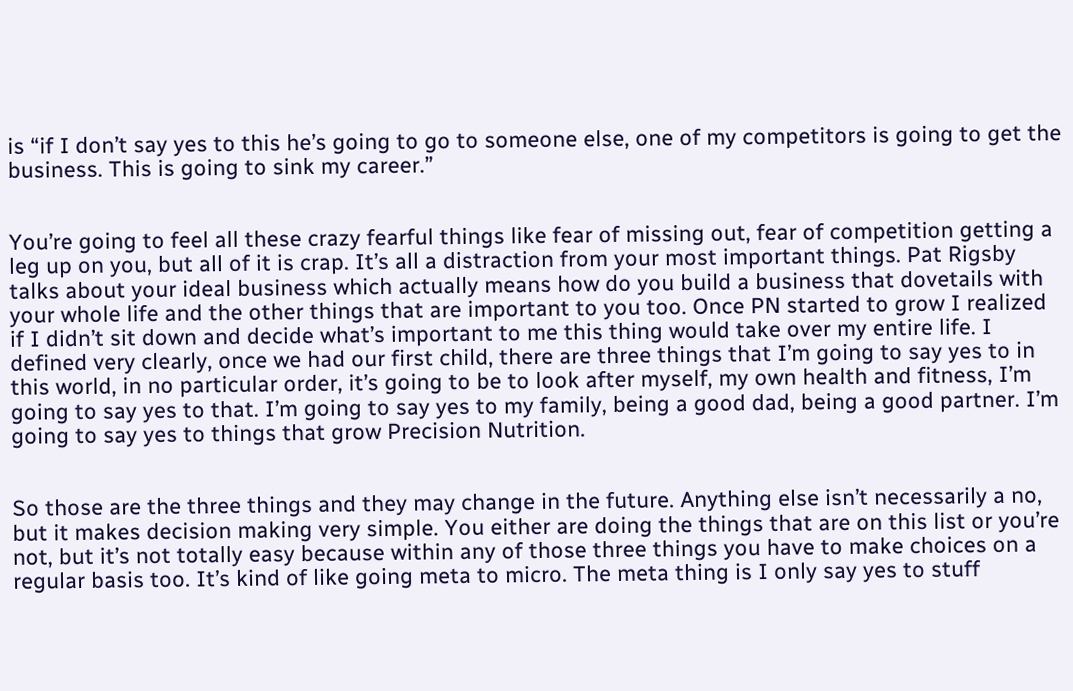is “if I don’t say yes to this he’s going to go to someone else, one of my competitors is going to get the business. This is going to sink my career.”


You’re going to feel all these crazy fearful things like fear of missing out, fear of competition getting a leg up on you, but all of it is crap. It’s all a distraction from your most important things. Pat Rigsby talks about your ideal business which actually means how do you build a business that dovetails with your whole life and the other things that are important to you too. Once PN started to grow I realized if I didn’t sit down and decide what’s important to me this thing would take over my entire life. I defined very clearly, once we had our first child, there are three things that I’m going to say yes to in this world, in no particular order, it’s going to be to look after myself, my own health and fitness, I’m going to say yes to that. I’m going to say yes to my family, being a good dad, being a good partner. I’m going to say yes to things that grow Precision Nutrition.


So those are the three things and they may change in the future. Anything else isn’t necessarily a no, but it makes decision making very simple. You either are doing the things that are on this list or you’re not, but it’s not totally easy because within any of those three things you have to make choices on a regular basis too. It’s kind of like going meta to micro. The meta thing is I only say yes to stuff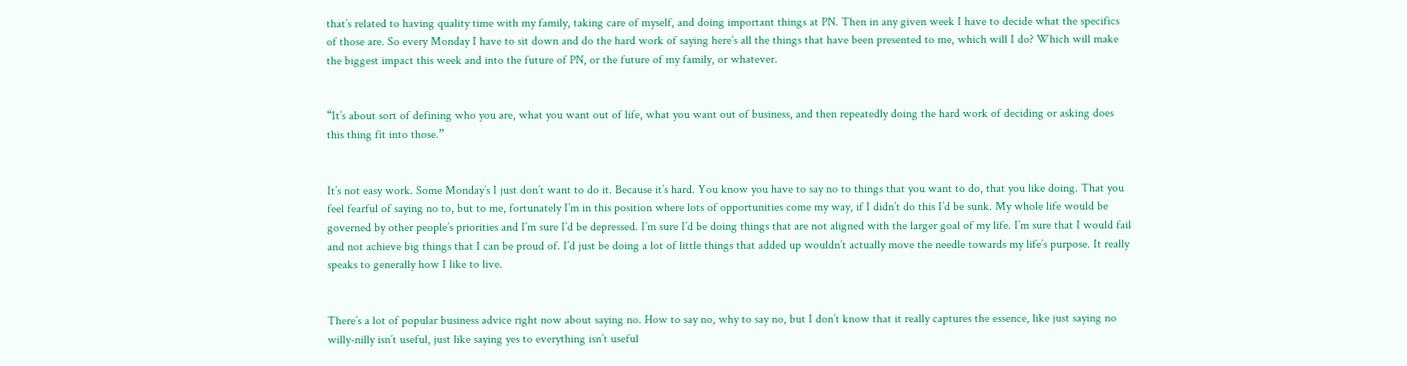that’s related to having quality time with my family, taking care of myself, and doing important things at PN. Then in any given week I have to decide what the specifics of those are. So every Monday I have to sit down and do the hard work of saying here’s all the things that have been presented to me, which will I do? Which will make the biggest impact this week and into the future of PN, or the future of my family, or whatever.


“It’s about sort of defining who you are, what you want out of life, what you want out of business, and then repeatedly doing the hard work of deciding or asking does this thing fit into those.”


It’s not easy work. Some Monday’s I just don’t want to do it. Because it’s hard. You know you have to say no to things that you want to do, that you like doing. That you feel fearful of saying no to, but to me, fortunately I’m in this position where lots of opportunities come my way, if I didn’t do this I’d be sunk. My whole life would be governed by other people’s priorities and I’m sure I’d be depressed. I’m sure I’d be doing things that are not aligned with the larger goal of my life. I’m sure that I would fail and not achieve big things that I can be proud of. I’d just be doing a lot of little things that added up wouldn’t actually move the needle towards my life’s purpose. It really speaks to generally how I like to live.


There’s a lot of popular business advice right now about saying no. How to say no, why to say no, but I don’t know that it really captures the essence, like just saying no willy-nilly isn’t useful, just like saying yes to everything isn’t useful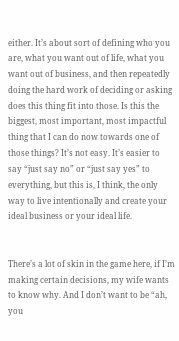either. It’s about sort of defining who you are, what you want out of life, what you want out of business, and then repeatedly doing the hard work of deciding or asking does this thing fit into those. Is this the biggest, most important, most impactful thing that I can do now towards one of those things? It’s not easy. It’s easier to say “just say no” or “just say yes” to everything, but this is, I think, the only way to live intentionally and create your ideal business or your ideal life.


There’s a lot of skin in the game here, if I’m making certain decisions, my wife wants to know why. And I don’t want to be “ah, you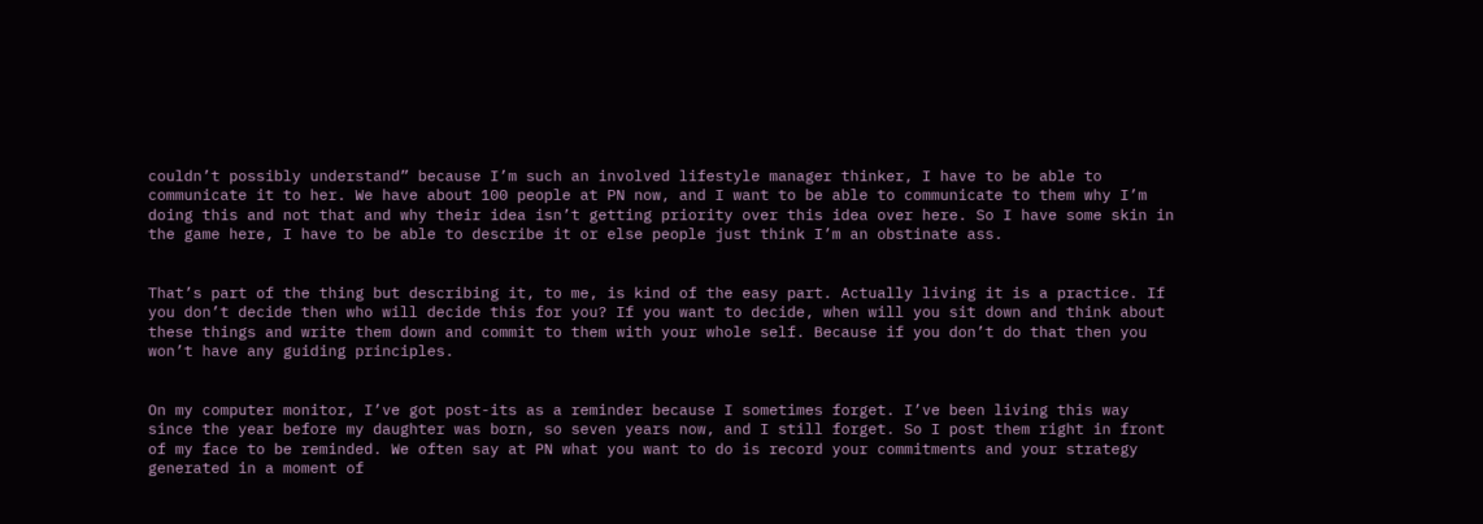couldn’t possibly understand” because I’m such an involved lifestyle manager thinker, I have to be able to communicate it to her. We have about 100 people at PN now, and I want to be able to communicate to them why I’m doing this and not that and why their idea isn’t getting priority over this idea over here. So I have some skin in the game here, I have to be able to describe it or else people just think I’m an obstinate ass.


That’s part of the thing but describing it, to me, is kind of the easy part. Actually living it is a practice. If you don’t decide then who will decide this for you? If you want to decide, when will you sit down and think about these things and write them down and commit to them with your whole self. Because if you don’t do that then you won’t have any guiding principles.


On my computer monitor, I’ve got post-its as a reminder because I sometimes forget. I’ve been living this way since the year before my daughter was born, so seven years now, and I still forget. So I post them right in front of my face to be reminded. We often say at PN what you want to do is record your commitments and your strategy generated in a moment of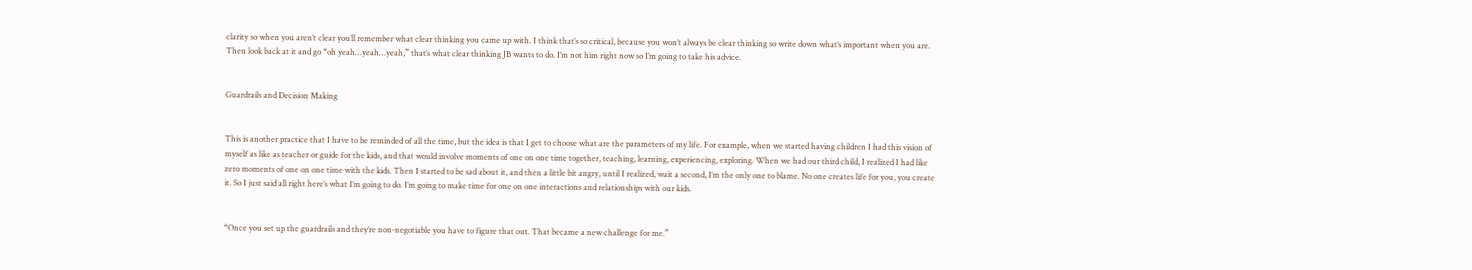clarity so when you aren’t clear you’ll remember what clear thinking you came up with. I think that’s so critical, because you won’t always be clear thinking so write down what’s important when you are. Then look back at it and go “oh yeah…yeah…yeah,” that’s what clear thinking JB wants to do. I’m not him right now so I’m going to take his advice.


Guardrails and Decision Making


This is another practice that I have to be reminded of all the time, but the idea is that I get to choose what are the parameters of my life. For example, when we started having children I had this vision of myself as like as teacher or guide for the kids, and that would involve moments of one on one time together, teaching, learning, experiencing, exploring. When we had our third child, I realized I had like zero moments of one on one time with the kids. Then I started to be sad about it, and then a little bit angry, until I realized, wait a second, I’m the only one to blame. No one creates life for you, you create it. So I just said all right here’s what I’m going to do. I’m going to make time for one on one interactions and relationships with our kids.


“Once you set up the guardrails and they’re non-negotiable you have to figure that out. That became a new challenge for me.”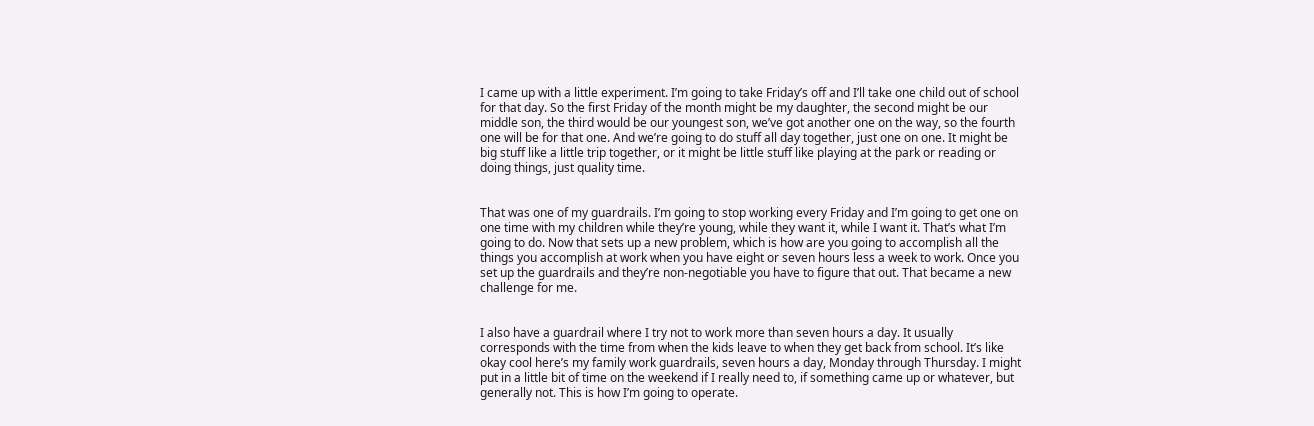I came up with a little experiment. I’m going to take Friday’s off and I’ll take one child out of school for that day. So the first Friday of the month might be my daughter, the second might be our middle son, the third would be our youngest son, we’ve got another one on the way, so the fourth one will be for that one. And we’re going to do stuff all day together, just one on one. It might be big stuff like a little trip together, or it might be little stuff like playing at the park or reading or doing things, just quality time.


That was one of my guardrails. I’m going to stop working every Friday and I’m going to get one on one time with my children while they’re young, while they want it, while I want it. That’s what I’m going to do. Now that sets up a new problem, which is how are you going to accomplish all the things you accomplish at work when you have eight or seven hours less a week to work. Once you set up the guardrails and they’re non-negotiable you have to figure that out. That became a new challenge for me.


I also have a guardrail where I try not to work more than seven hours a day. It usually corresponds with the time from when the kids leave to when they get back from school. It’s like okay cool here’s my family work guardrails, seven hours a day, Monday through Thursday. I might put in a little bit of time on the weekend if I really need to, if something came up or whatever, but generally not. This is how I’m going to operate.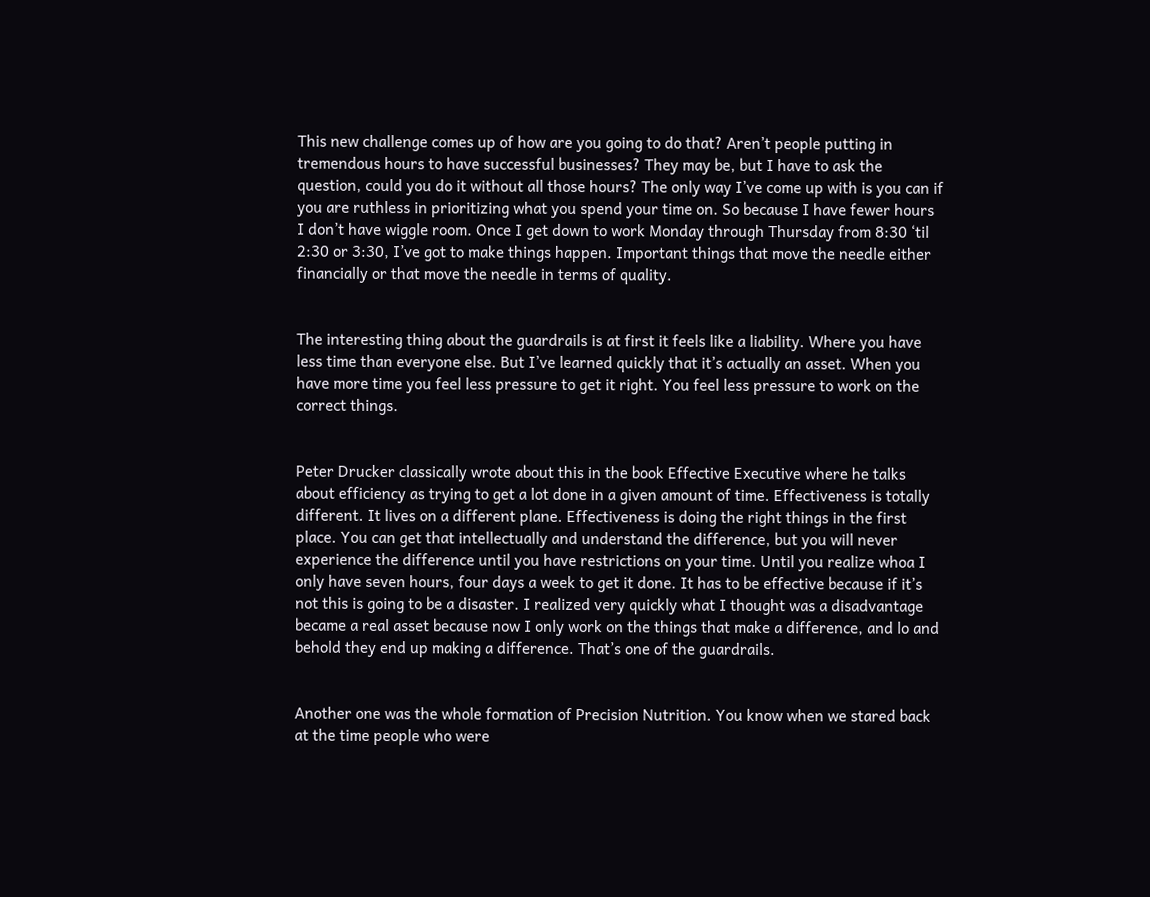This new challenge comes up of how are you going to do that? Aren’t people putting in tremendous hours to have successful businesses? They may be, but I have to ask the question, could you do it without all those hours? The only way I’ve come up with is you can if you are ruthless in prioritizing what you spend your time on. So because I have fewer hours I don’t have wiggle room. Once I get down to work Monday through Thursday from 8:30 ‘til 2:30 or 3:30, I’ve got to make things happen. Important things that move the needle either financially or that move the needle in terms of quality.


The interesting thing about the guardrails is at first it feels like a liability. Where you have less time than everyone else. But I’ve learned quickly that it’s actually an asset. When you have more time you feel less pressure to get it right. You feel less pressure to work on the correct things.


Peter Drucker classically wrote about this in the book Effective Executive where he talks about efficiency as trying to get a lot done in a given amount of time. Effectiveness is totally different. It lives on a different plane. Effectiveness is doing the right things in the first place. You can get that intellectually and understand the difference, but you will never experience the difference until you have restrictions on your time. Until you realize whoa I only have seven hours, four days a week to get it done. It has to be effective because if it’s not this is going to be a disaster. I realized very quickly what I thought was a disadvantage became a real asset because now I only work on the things that make a difference, and lo and behold they end up making a difference. That’s one of the guardrails.


Another one was the whole formation of Precision Nutrition. You know when we stared back at the time people who were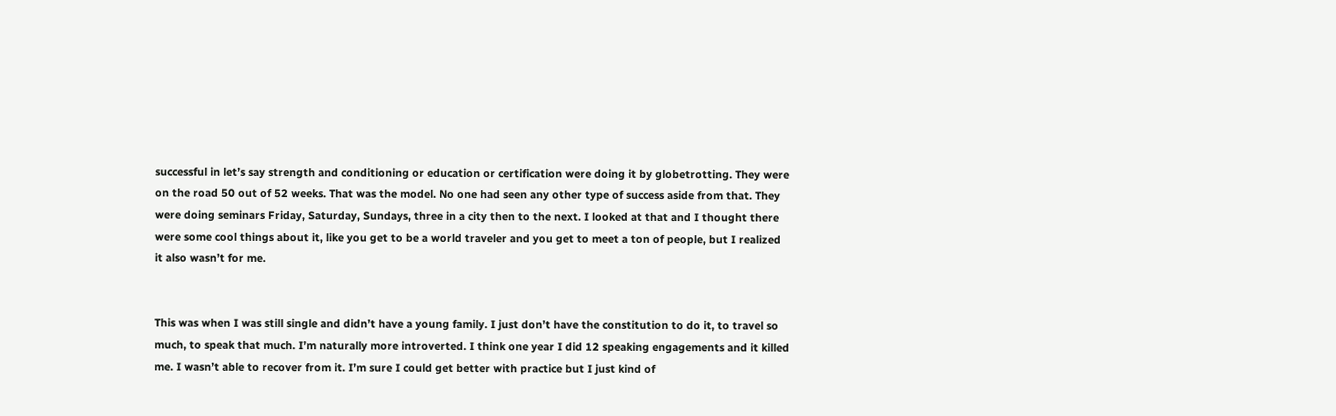successful in let’s say strength and conditioning or education or certification were doing it by globetrotting. They were on the road 50 out of 52 weeks. That was the model. No one had seen any other type of success aside from that. They were doing seminars Friday, Saturday, Sundays, three in a city then to the next. I looked at that and I thought there were some cool things about it, like you get to be a world traveler and you get to meet a ton of people, but I realized it also wasn’t for me.


This was when I was still single and didn’t have a young family. I just don’t have the constitution to do it, to travel so much, to speak that much. I’m naturally more introverted. I think one year I did 12 speaking engagements and it killed me. I wasn’t able to recover from it. I’m sure I could get better with practice but I just kind of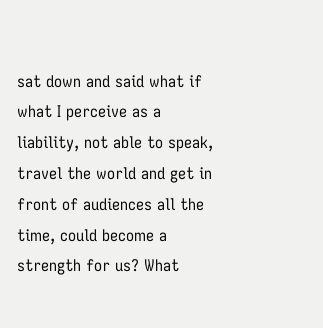sat down and said what if what I perceive as a liability, not able to speak, travel the world and get in front of audiences all the time, could become a strength for us? What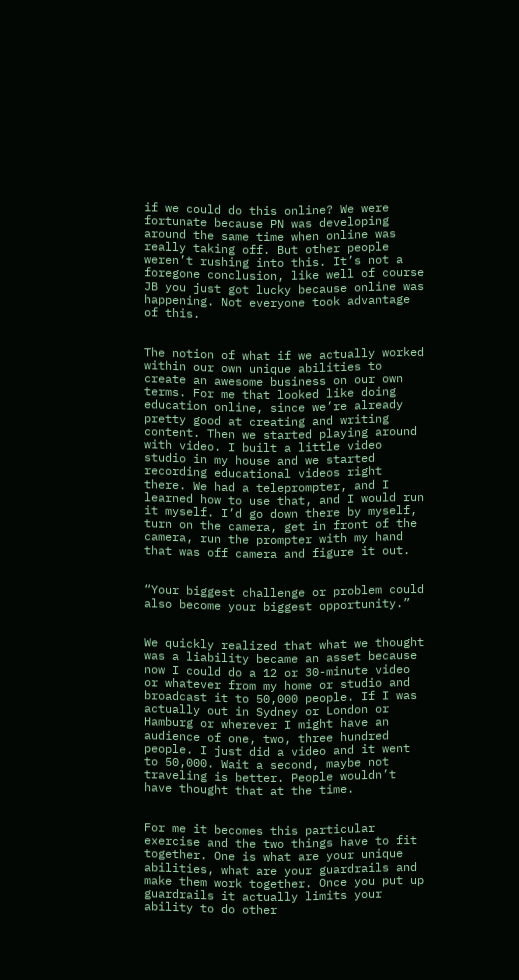if we could do this online? We were fortunate because PN was developing around the same time when online was really taking off. But other people weren’t rushing into this. It’s not a foregone conclusion, like well of course JB you just got lucky because online was happening. Not everyone took advantage of this.


The notion of what if we actually worked within our own unique abilities to create an awesome business on our own terms. For me that looked like doing education online, since we’re already pretty good at creating and writing content. Then we started playing around with video. I built a little video studio in my house and we started recording educational videos right there. We had a teleprompter, and I learned how to use that, and I would run it myself. I’d go down there by myself, turn on the camera, get in front of the camera, run the prompter with my hand that was off camera and figure it out.


“Your biggest challenge or problem could also become your biggest opportunity.”


We quickly realized that what we thought was a liability became an asset because now I could do a 12 or 30-minute video or whatever from my home or studio and broadcast it to 50,000 people. If I was actually out in Sydney or London or Hamburg or wherever I might have an audience of one, two, three hundred people. I just did a video and it went to 50,000. Wait a second, maybe not traveling is better. People wouldn’t have thought that at the time.


For me it becomes this particular exercise and the two things have to fit together. One is what are your unique abilities, what are your guardrails and make them work together. Once you put up guardrails it actually limits your ability to do other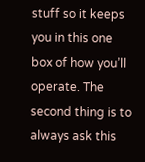stuff so it keeps you in this one box of how you’ll operate. The second thing is to always ask this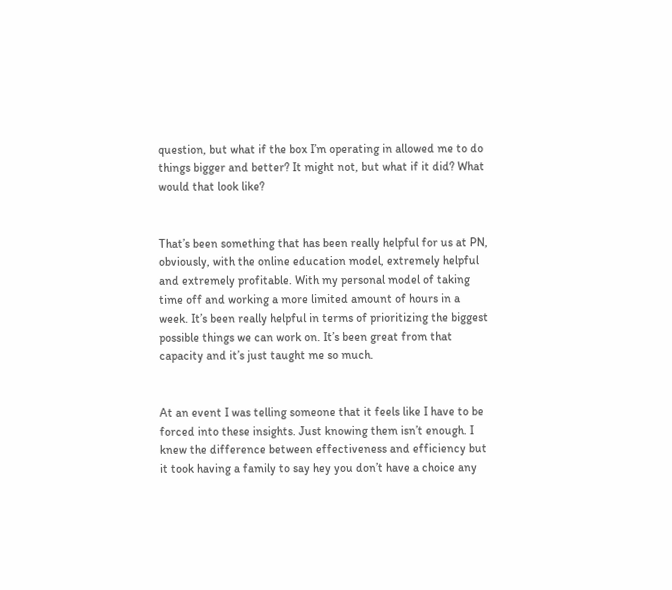question, but what if the box I’m operating in allowed me to do things bigger and better? It might not, but what if it did? What would that look like?


That’s been something that has been really helpful for us at PN, obviously, with the online education model, extremely helpful and extremely profitable. With my personal model of taking time off and working a more limited amount of hours in a week. It’s been really helpful in terms of prioritizing the biggest possible things we can work on. It’s been great from that capacity and it’s just taught me so much.


At an event I was telling someone that it feels like I have to be forced into these insights. Just knowing them isn’t enough. I knew the difference between effectiveness and efficiency but it took having a family to say hey you don’t have a choice any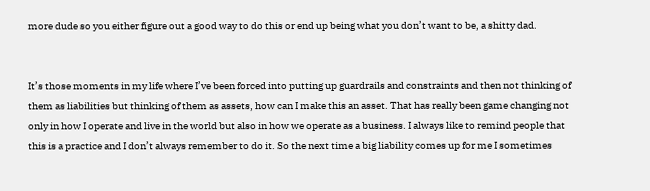more dude so you either figure out a good way to do this or end up being what you don’t want to be, a shitty dad.


It’s those moments in my life where I’ve been forced into putting up guardrails and constraints and then not thinking of them as liabilities but thinking of them as assets, how can I make this an asset. That has really been game changing not only in how I operate and live in the world but also in how we operate as a business. I always like to remind people that this is a practice and I don’t always remember to do it. So the next time a big liability comes up for me I sometimes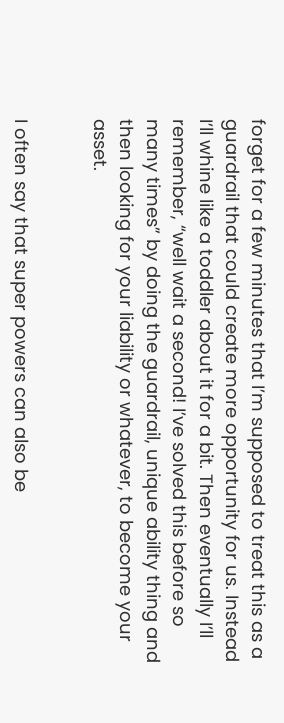forget for a few minutes that I’m supposed to treat this as a guardrail that could create more opportunity for us. Instead I’ll whine like a toddler about it for a bit. Then eventually I’ll remember, “well wait a second! I’ve solved this before so many times” by doing the guardrail, unique ability thing and then looking for your liability or whatever, to become your asset.


I often say that super powers can also be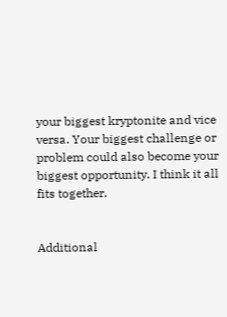your biggest kryptonite and vice versa. Your biggest challenge or problem could also become your biggest opportunity. I think it all fits together.


Additional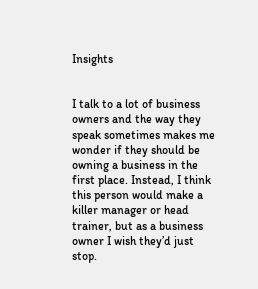Insights


I talk to a lot of business owners and the way they speak sometimes makes me wonder if they should be owning a business in the first place. Instead, I think this person would make a killer manager or head trainer, but as a business owner I wish they’d just stop.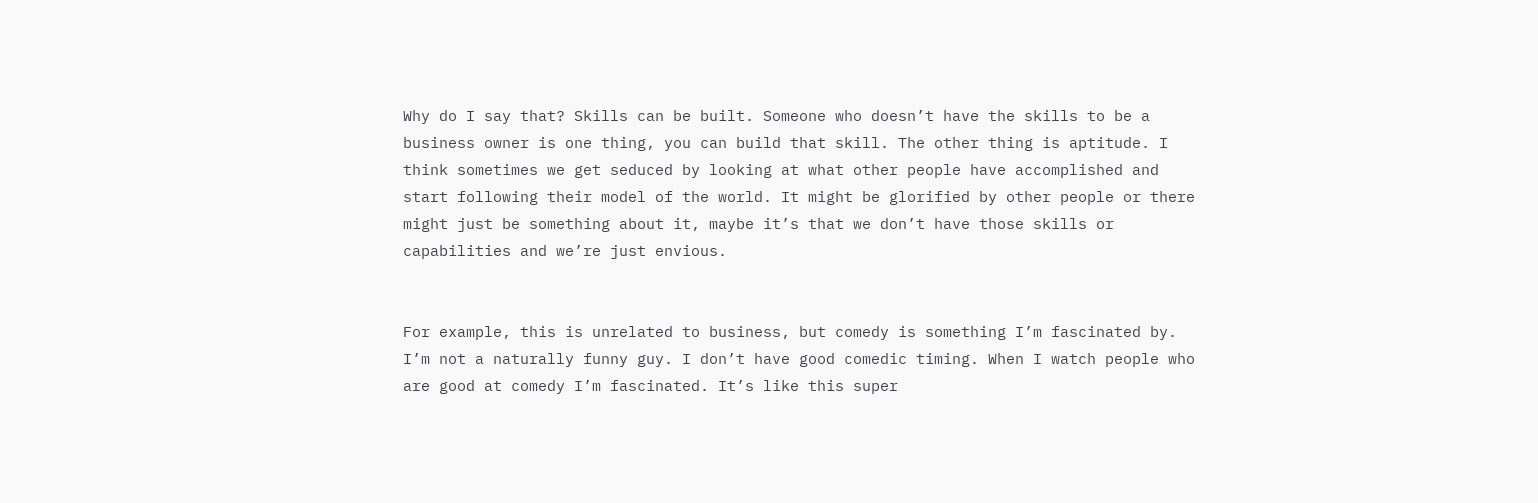Why do I say that? Skills can be built. Someone who doesn’t have the skills to be a business owner is one thing, you can build that skill. The other thing is aptitude. I think sometimes we get seduced by looking at what other people have accomplished and start following their model of the world. It might be glorified by other people or there might just be something about it, maybe it’s that we don’t have those skills or capabilities and we’re just envious.


For example, this is unrelated to business, but comedy is something I’m fascinated by. I’m not a naturally funny guy. I don’t have good comedic timing. When I watch people who are good at comedy I’m fascinated. It’s like this super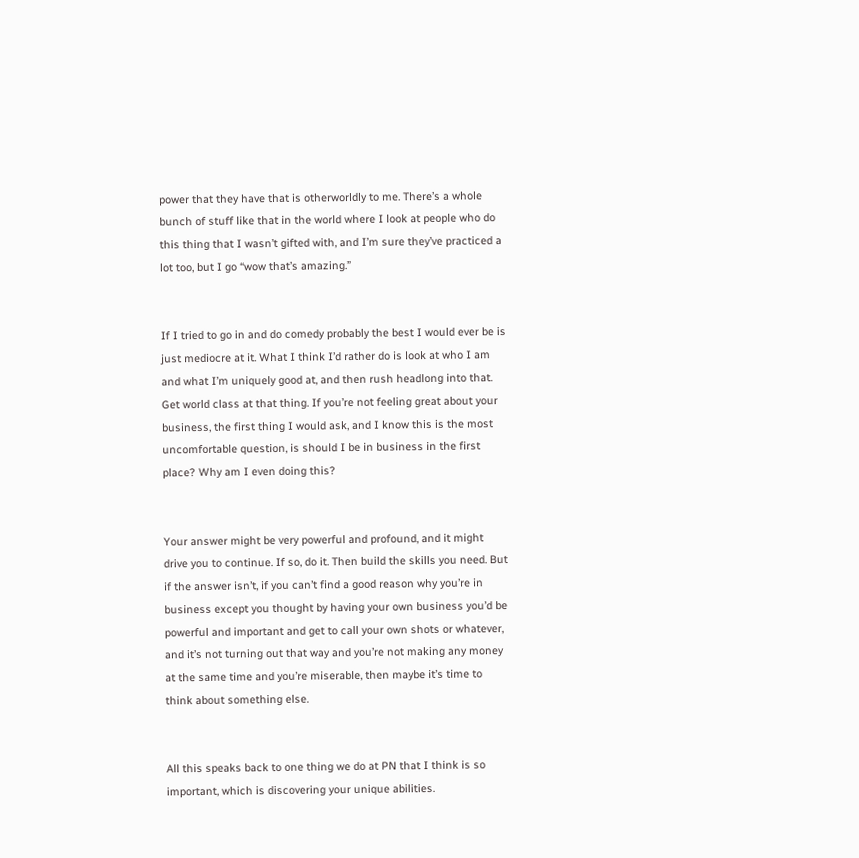power that they have that is otherworldly to me. There’s a whole bunch of stuff like that in the world where I look at people who do this thing that I wasn’t gifted with, and I’m sure they’ve practiced a lot too, but I go “wow that’s amazing.”


If I tried to go in and do comedy probably the best I would ever be is just mediocre at it. What I think I’d rather do is look at who I am and what I’m uniquely good at, and then rush headlong into that. Get world class at that thing. If you’re not feeling great about your business, the first thing I would ask, and I know this is the most uncomfortable question, is should I be in business in the first place? Why am I even doing this?


Your answer might be very powerful and profound, and it might drive you to continue. If so, do it. Then build the skills you need. But if the answer isn’t, if you can’t find a good reason why you’re in business except you thought by having your own business you’d be powerful and important and get to call your own shots or whatever, and it’s not turning out that way and you’re not making any money at the same time and you’re miserable, then maybe it’s time to think about something else.


All this speaks back to one thing we do at PN that I think is so important, which is discovering your unique abilities.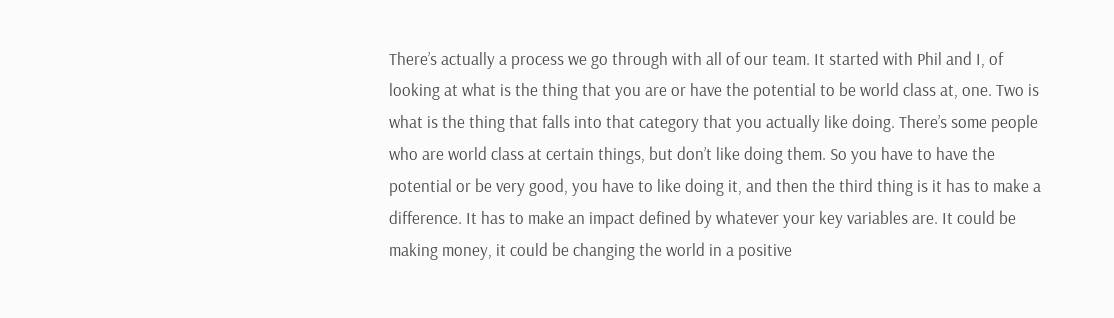There’s actually a process we go through with all of our team. It started with Phil and I, of looking at what is the thing that you are or have the potential to be world class at, one. Two is what is the thing that falls into that category that you actually like doing. There’s some people who are world class at certain things, but don’t like doing them. So you have to have the potential or be very good, you have to like doing it, and then the third thing is it has to make a difference. It has to make an impact defined by whatever your key variables are. It could be making money, it could be changing the world in a positive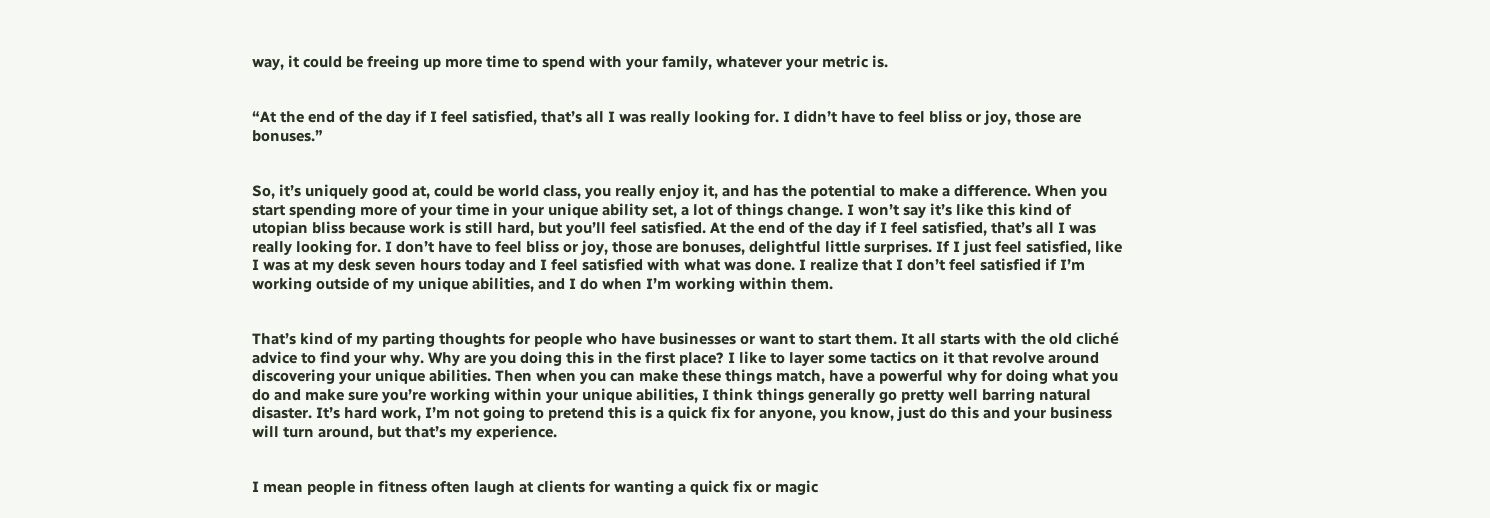way, it could be freeing up more time to spend with your family, whatever your metric is.


“At the end of the day if I feel satisfied, that’s all I was really looking for. I didn’t have to feel bliss or joy, those are bonuses.”


So, it’s uniquely good at, could be world class, you really enjoy it, and has the potential to make a difference. When you start spending more of your time in your unique ability set, a lot of things change. I won’t say it’s like this kind of utopian bliss because work is still hard, but you’ll feel satisfied. At the end of the day if I feel satisfied, that’s all I was really looking for. I don’t have to feel bliss or joy, those are bonuses, delightful little surprises. If I just feel satisfied, like I was at my desk seven hours today and I feel satisfied with what was done. I realize that I don’t feel satisfied if I’m working outside of my unique abilities, and I do when I’m working within them.


That’s kind of my parting thoughts for people who have businesses or want to start them. It all starts with the old cliché advice to find your why. Why are you doing this in the first place? I like to layer some tactics on it that revolve around discovering your unique abilities. Then when you can make these things match, have a powerful why for doing what you do and make sure you’re working within your unique abilities, I think things generally go pretty well barring natural disaster. It’s hard work, I’m not going to pretend this is a quick fix for anyone, you know, just do this and your business will turn around, but that’s my experience.


I mean people in fitness often laugh at clients for wanting a quick fix or magic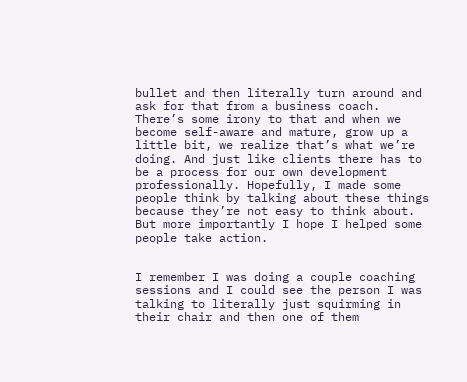bullet and then literally turn around and ask for that from a business coach. There’s some irony to that and when we become self-aware and mature, grow up a little bit, we realize that’s what we’re doing. And just like clients there has to be a process for our own development professionally. Hopefully, I made some people think by talking about these things because they’re not easy to think about. But more importantly I hope I helped some people take action.


I remember I was doing a couple coaching sessions and I could see the person I was talking to literally just squirming in their chair and then one of them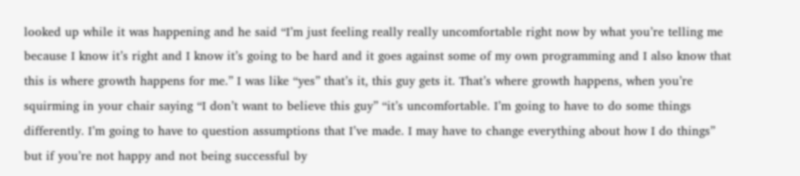looked up while it was happening and he said “I’m just feeling really really uncomfortable right now by what you’re telling me because I know it’s right and I know it’s going to be hard and it goes against some of my own programming and I also know that this is where growth happens for me.” I was like “yes” that’s it, this guy gets it. That’s where growth happens, when you’re squirming in your chair saying “I don’t want to believe this guy” “it’s uncomfortable. I’m going to have to do some things differently. I’m going to have to question assumptions that I’ve made. I may have to change everything about how I do things” but if you’re not happy and not being successful by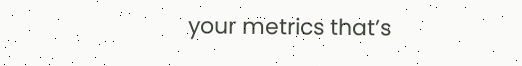your metrics that’s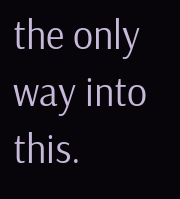the only way into this.